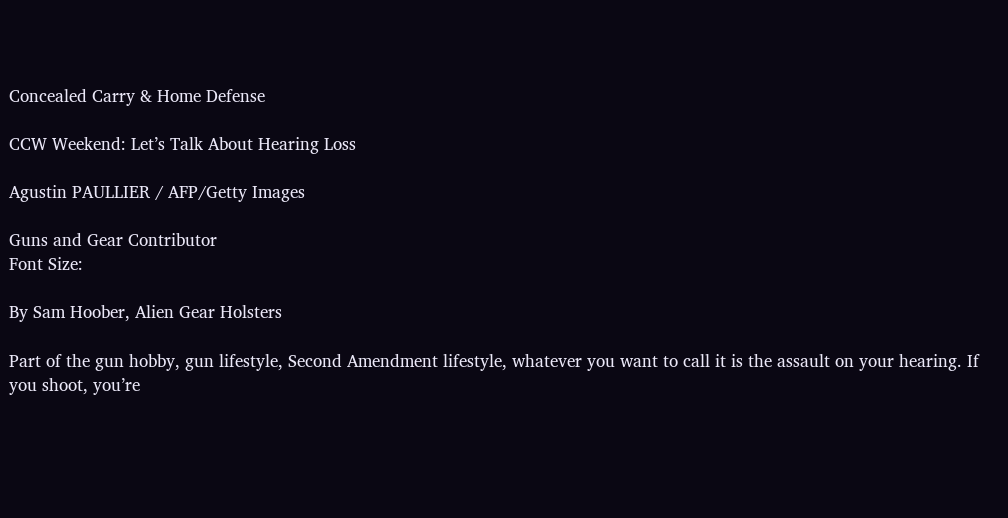Concealed Carry & Home Defense

CCW Weekend: Let’s Talk About Hearing Loss

Agustin PAULLIER / AFP/Getty Images

Guns and Gear Contributor
Font Size:

By Sam Hoober, Alien Gear Holsters

Part of the gun hobby, gun lifestyle, Second Amendment lifestyle, whatever you want to call it is the assault on your hearing. If you shoot, you’re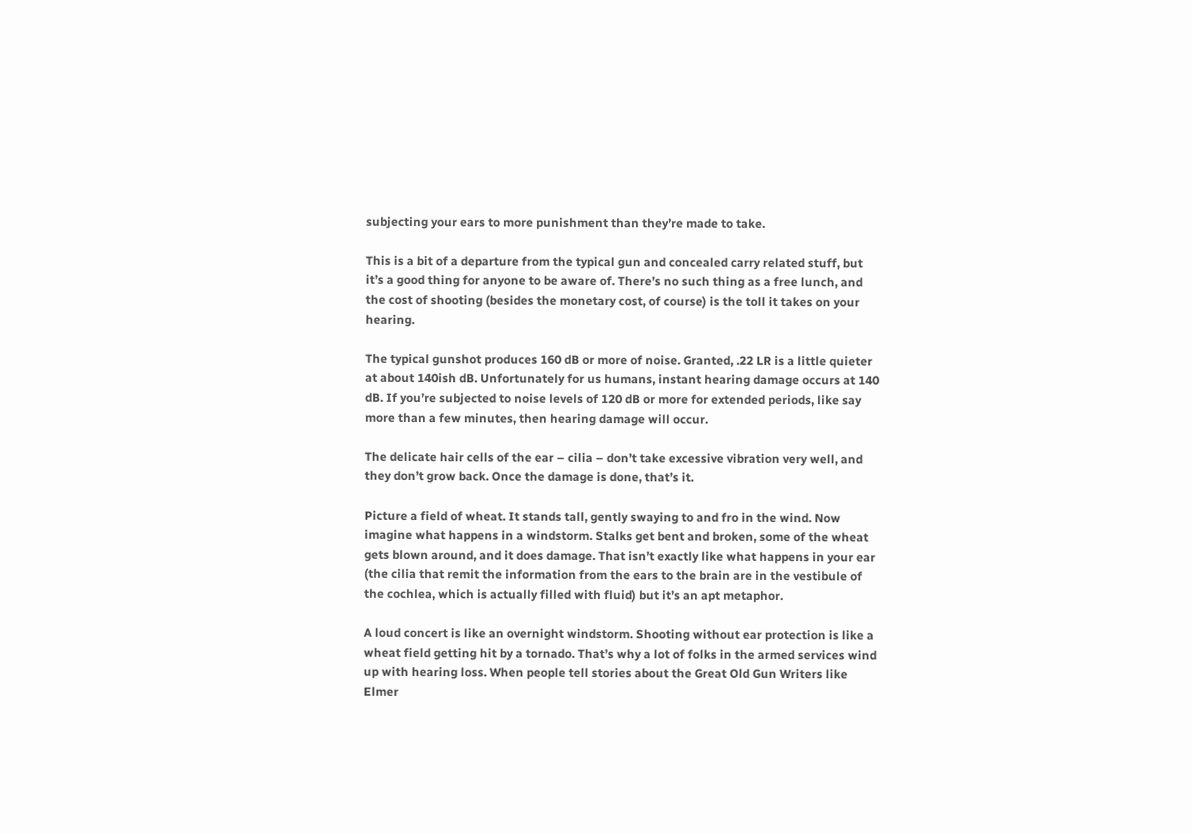subjecting your ears to more punishment than they’re made to take.

This is a bit of a departure from the typical gun and concealed carry related stuff, but it’s a good thing for anyone to be aware of. There’s no such thing as a free lunch, and the cost of shooting (besides the monetary cost, of course) is the toll it takes on your hearing.

The typical gunshot produces 160 dB or more of noise. Granted, .22 LR is a little quieter at about 140ish dB. Unfortunately for us humans, instant hearing damage occurs at 140 dB. If you’re subjected to noise levels of 120 dB or more for extended periods, like say more than a few minutes, then hearing damage will occur.

The delicate hair cells of the ear – cilia – don’t take excessive vibration very well, and they don’t grow back. Once the damage is done, that’s it.

Picture a field of wheat. It stands tall, gently swaying to and fro in the wind. Now imagine what happens in a windstorm. Stalks get bent and broken, some of the wheat gets blown around, and it does damage. That isn’t exactly like what happens in your ear (the cilia that remit the information from the ears to the brain are in the vestibule of the cochlea, which is actually filled with fluid) but it’s an apt metaphor.

A loud concert is like an overnight windstorm. Shooting without ear protection is like a wheat field getting hit by a tornado. That’s why a lot of folks in the armed services wind up with hearing loss. When people tell stories about the Great Old Gun Writers like Elmer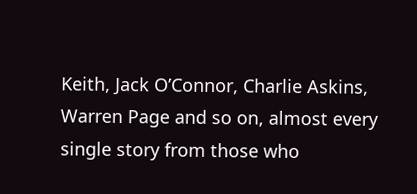Keith, Jack O’Connor, Charlie Askins, Warren Page and so on, almost every single story from those who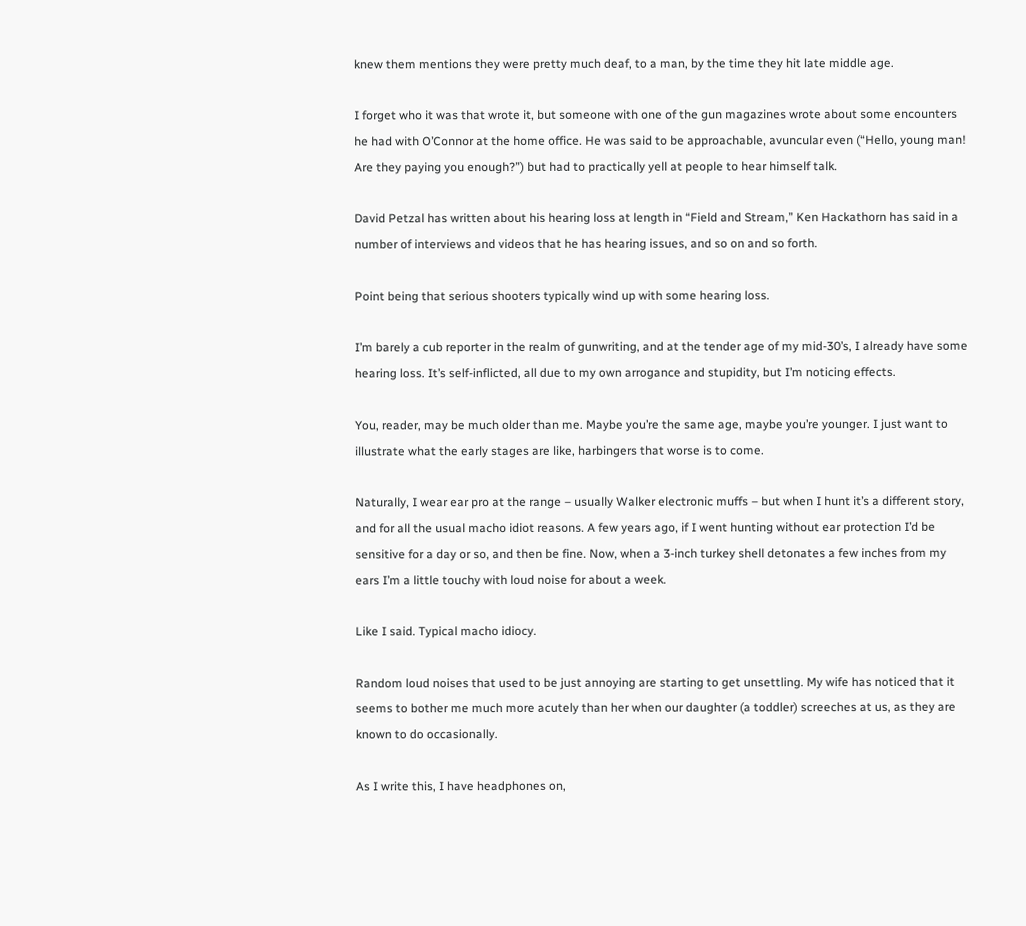knew them mentions they were pretty much deaf, to a man, by the time they hit late middle age.

I forget who it was that wrote it, but someone with one of the gun magazines wrote about some encounters he had with O’Connor at the home office. He was said to be approachable, avuncular even (“Hello, young man! Are they paying you enough?”) but had to practically yell at people to hear himself talk.

David Petzal has written about his hearing loss at length in “Field and Stream,” Ken Hackathorn has said in a number of interviews and videos that he has hearing issues, and so on and so forth.

Point being that serious shooters typically wind up with some hearing loss.

I’m barely a cub reporter in the realm of gunwriting, and at the tender age of my mid-30’s, I already have some hearing loss. It’s self-inflicted, all due to my own arrogance and stupidity, but I’m noticing effects.

You, reader, may be much older than me. Maybe you’re the same age, maybe you’re younger. I just want to illustrate what the early stages are like, harbingers that worse is to come.

Naturally, I wear ear pro at the range – usually Walker electronic muffs – but when I hunt it’s a different story, and for all the usual macho idiot reasons. A few years ago, if I went hunting without ear protection I’d be sensitive for a day or so, and then be fine. Now, when a 3-inch turkey shell detonates a few inches from my ears I’m a little touchy with loud noise for about a week.

Like I said. Typical macho idiocy.

Random loud noises that used to be just annoying are starting to get unsettling. My wife has noticed that it seems to bother me much more acutely than her when our daughter (a toddler) screeches at us, as they are known to do occasionally.

As I write this, I have headphones on,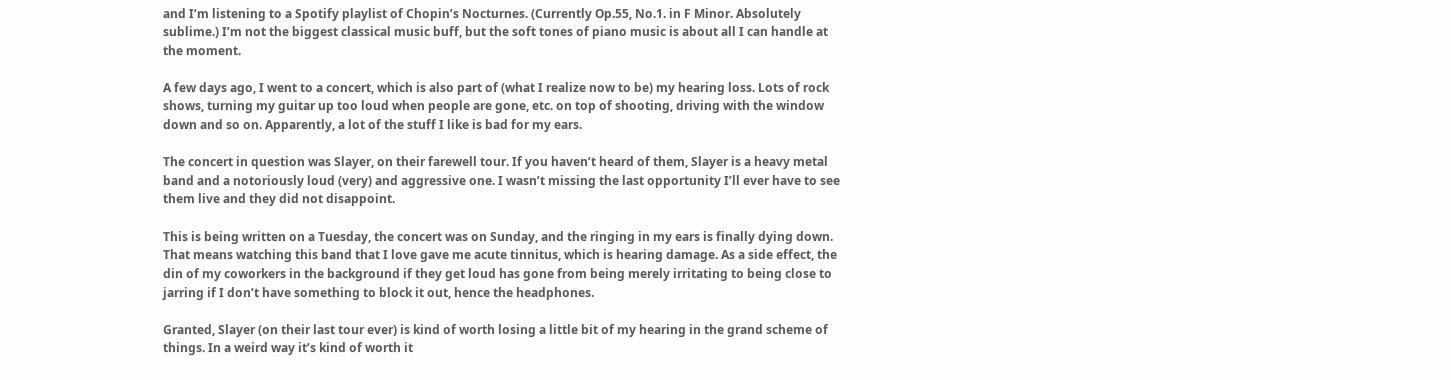and I’m listening to a Spotify playlist of Chopin’s Nocturnes. (Currently Op.55, No.1. in F Minor. Absolutely sublime.) I’m not the biggest classical music buff, but the soft tones of piano music is about all I can handle at the moment.

A few days ago, I went to a concert, which is also part of (what I realize now to be) my hearing loss. Lots of rock shows, turning my guitar up too loud when people are gone, etc. on top of shooting, driving with the window down and so on. Apparently, a lot of the stuff I like is bad for my ears.

The concert in question was Slayer, on their farewell tour. If you haven’t heard of them, Slayer is a heavy metal band and a notoriously loud (very) and aggressive one. I wasn’t missing the last opportunity I’ll ever have to see them live and they did not disappoint.

This is being written on a Tuesday, the concert was on Sunday, and the ringing in my ears is finally dying down. That means watching this band that I love gave me acute tinnitus, which is hearing damage. As a side effect, the din of my coworkers in the background if they get loud has gone from being merely irritating to being close to jarring if I don’t have something to block it out, hence the headphones.

Granted, Slayer (on their last tour ever) is kind of worth losing a little bit of my hearing in the grand scheme of things. In a weird way it’s kind of worth it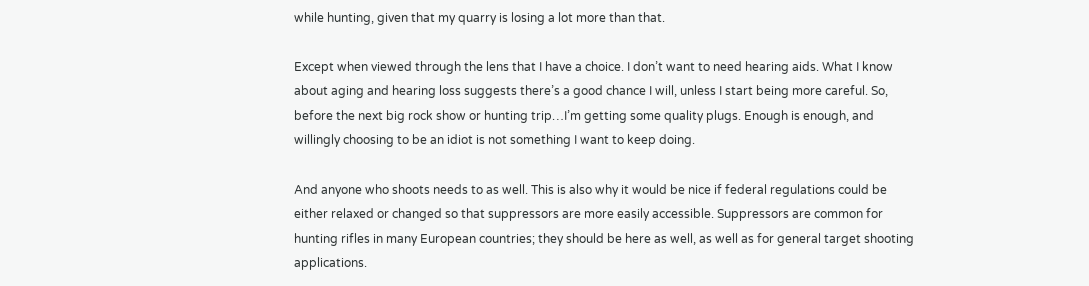while hunting, given that my quarry is losing a lot more than that.

Except when viewed through the lens that I have a choice. I don’t want to need hearing aids. What I know about aging and hearing loss suggests there’s a good chance I will, unless I start being more careful. So, before the next big rock show or hunting trip…I’m getting some quality plugs. Enough is enough, and willingly choosing to be an idiot is not something I want to keep doing.

And anyone who shoots needs to as well. This is also why it would be nice if federal regulations could be either relaxed or changed so that suppressors are more easily accessible. Suppressors are common for hunting rifles in many European countries; they should be here as well, as well as for general target shooting applications.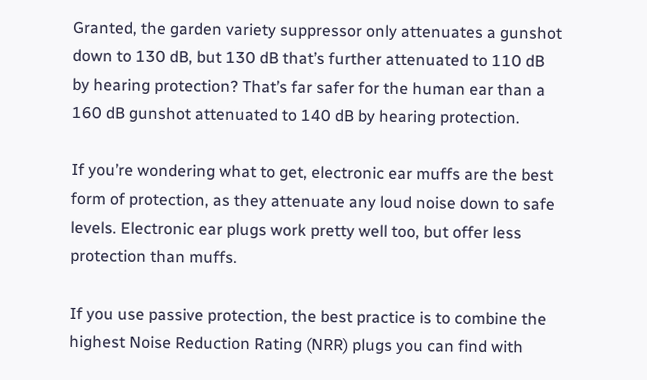Granted, the garden variety suppressor only attenuates a gunshot down to 130 dB, but 130 dB that’s further attenuated to 110 dB by hearing protection? That’s far safer for the human ear than a 160 dB gunshot attenuated to 140 dB by hearing protection.

If you’re wondering what to get, electronic ear muffs are the best form of protection, as they attenuate any loud noise down to safe levels. Electronic ear plugs work pretty well too, but offer less protection than muffs.

If you use passive protection, the best practice is to combine the highest Noise Reduction Rating (NRR) plugs you can find with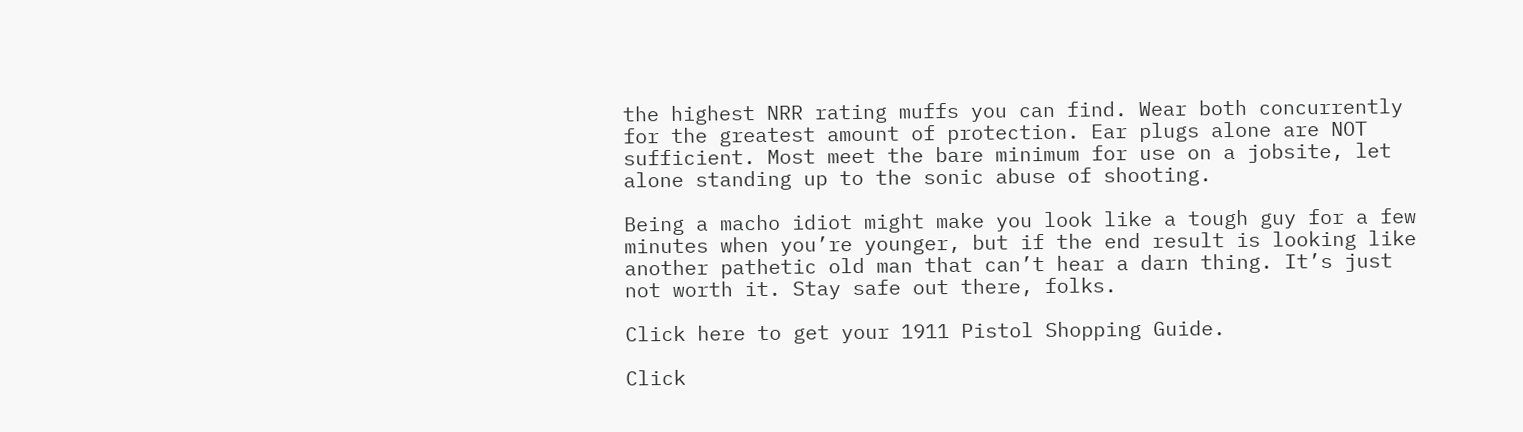the highest NRR rating muffs you can find. Wear both concurrently for the greatest amount of protection. Ear plugs alone are NOT sufficient. Most meet the bare minimum for use on a jobsite, let alone standing up to the sonic abuse of shooting.

Being a macho idiot might make you look like a tough guy for a few minutes when you’re younger, but if the end result is looking like another pathetic old man that can’t hear a darn thing. It’s just not worth it. Stay safe out there, folks.

Click here to get your 1911 Pistol Shopping Guide.

Click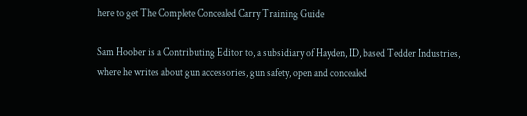here to get The Complete Concealed Carry Training Guide

Sam Hoober is a Contributing Editor to, a subsidiary of Hayden, ID, based Tedder Industries, where he writes about gun accessories, gun safety, open and concealed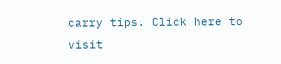carry tips. Click here to visit